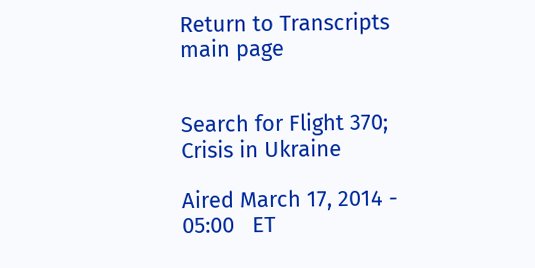Return to Transcripts main page


Search for Flight 370; Crisis in Ukraine

Aired March 17, 2014 - 05:00   ET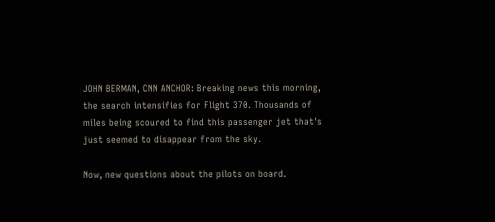JOHN BERMAN, CNN ANCHOR: Breaking news this morning, the search intensifies for Flight 370. Thousands of miles being scoured to find this passenger jet that's just seemed to disappear from the sky.

Now, new questions about the pilots on board.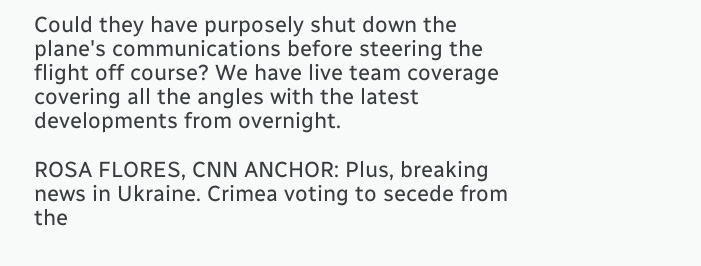Could they have purposely shut down the plane's communications before steering the flight off course? We have live team coverage covering all the angles with the latest developments from overnight.

ROSA FLORES, CNN ANCHOR: Plus, breaking news in Ukraine. Crimea voting to secede from the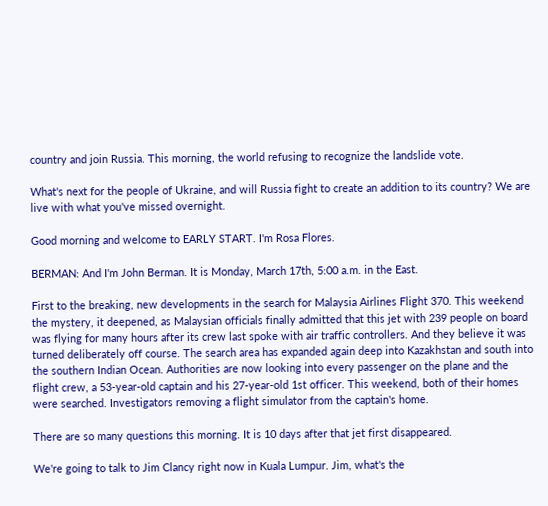country and join Russia. This morning, the world refusing to recognize the landslide vote.

What's next for the people of Ukraine, and will Russia fight to create an addition to its country? We are live with what you've missed overnight.

Good morning and welcome to EARLY START. I'm Rosa Flores.

BERMAN: And I'm John Berman. It is Monday, March 17th, 5:00 a.m. in the East.

First to the breaking, new developments in the search for Malaysia Airlines Flight 370. This weekend the mystery, it deepened, as Malaysian officials finally admitted that this jet with 239 people on board was flying for many hours after its crew last spoke with air traffic controllers. And they believe it was turned deliberately off course. The search area has expanded again deep into Kazakhstan and south into the southern Indian Ocean. Authorities are now looking into every passenger on the plane and the flight crew, a 53-year-old captain and his 27-year-old 1st officer. This weekend, both of their homes were searched. Investigators removing a flight simulator from the captain's home.

There are so many questions this morning. It is 10 days after that jet first disappeared.

We're going to talk to Jim Clancy right now in Kuala Lumpur. Jim, what's the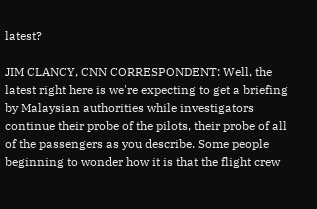latest?

JIM CLANCY, CNN CORRESPONDENT: Well, the latest right here is we're expecting to get a briefing by Malaysian authorities while investigators continue their probe of the pilots, their probe of all of the passengers as you describe. Some people beginning to wonder how it is that the flight crew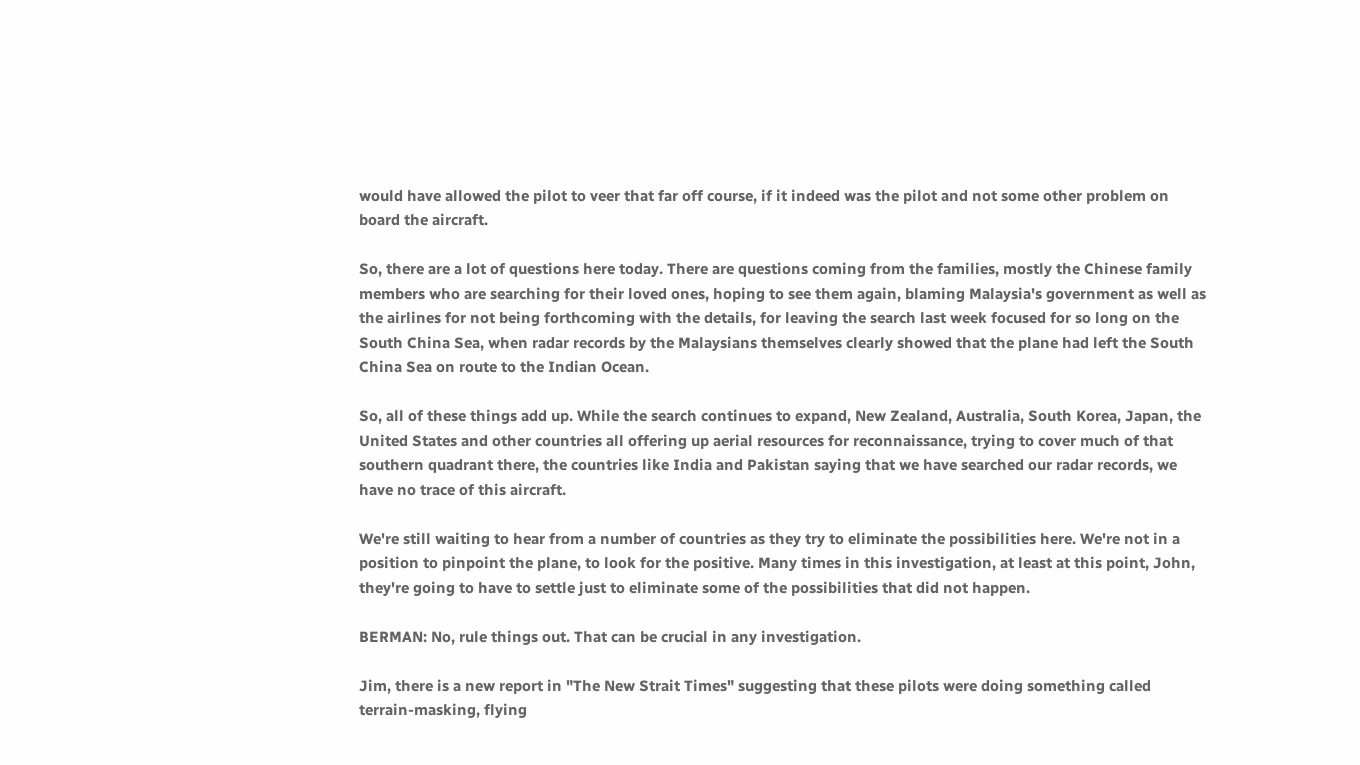would have allowed the pilot to veer that far off course, if it indeed was the pilot and not some other problem on board the aircraft.

So, there are a lot of questions here today. There are questions coming from the families, mostly the Chinese family members who are searching for their loved ones, hoping to see them again, blaming Malaysia's government as well as the airlines for not being forthcoming with the details, for leaving the search last week focused for so long on the South China Sea, when radar records by the Malaysians themselves clearly showed that the plane had left the South China Sea on route to the Indian Ocean.

So, all of these things add up. While the search continues to expand, New Zealand, Australia, South Korea, Japan, the United States and other countries all offering up aerial resources for reconnaissance, trying to cover much of that southern quadrant there, the countries like India and Pakistan saying that we have searched our radar records, we have no trace of this aircraft.

We're still waiting to hear from a number of countries as they try to eliminate the possibilities here. We're not in a position to pinpoint the plane, to look for the positive. Many times in this investigation, at least at this point, John, they're going to have to settle just to eliminate some of the possibilities that did not happen.

BERMAN: No, rule things out. That can be crucial in any investigation.

Jim, there is a new report in "The New Strait Times" suggesting that these pilots were doing something called terrain-masking, flying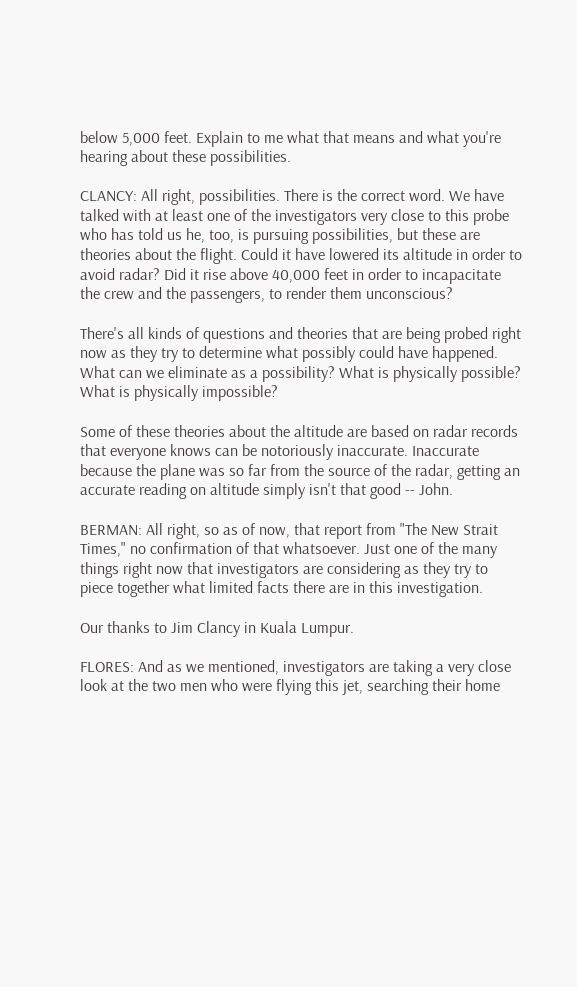below 5,000 feet. Explain to me what that means and what you're hearing about these possibilities.

CLANCY: All right, possibilities. There is the correct word. We have talked with at least one of the investigators very close to this probe who has told us he, too, is pursuing possibilities, but these are theories about the flight. Could it have lowered its altitude in order to avoid radar? Did it rise above 40,000 feet in order to incapacitate the crew and the passengers, to render them unconscious?

There's all kinds of questions and theories that are being probed right now as they try to determine what possibly could have happened. What can we eliminate as a possibility? What is physically possible? What is physically impossible?

Some of these theories about the altitude are based on radar records that everyone knows can be notoriously inaccurate. Inaccurate because the plane was so far from the source of the radar, getting an accurate reading on altitude simply isn't that good -- John.

BERMAN: All right, so as of now, that report from "The New Strait Times," no confirmation of that whatsoever. Just one of the many things right now that investigators are considering as they try to piece together what limited facts there are in this investigation.

Our thanks to Jim Clancy in Kuala Lumpur.

FLORES: And as we mentioned, investigators are taking a very close look at the two men who were flying this jet, searching their home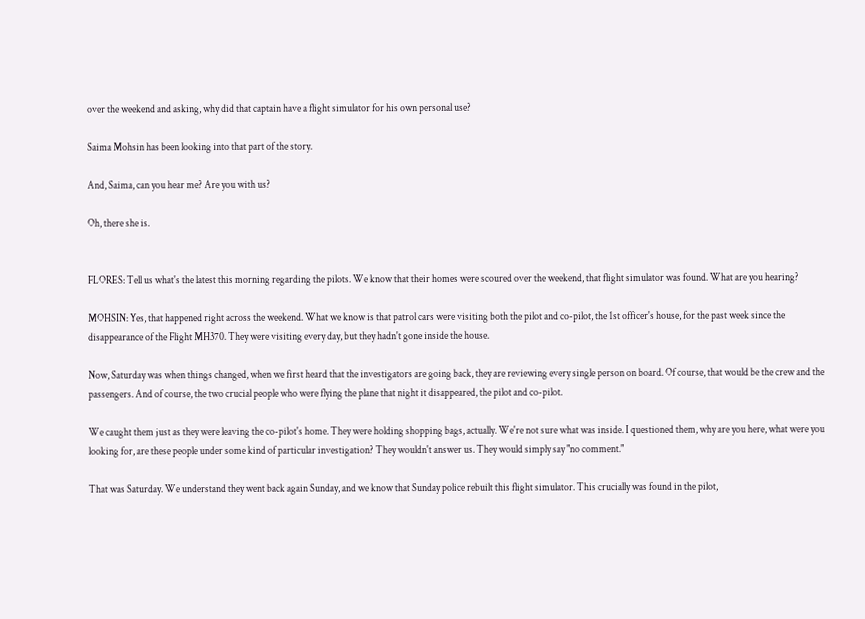over the weekend and asking, why did that captain have a flight simulator for his own personal use?

Saima Mohsin has been looking into that part of the story.

And, Saima, can you hear me? Are you with us?

Oh, there she is.


FLORES: Tell us what's the latest this morning regarding the pilots. We know that their homes were scoured over the weekend, that flight simulator was found. What are you hearing?

MOHSIN: Yes, that happened right across the weekend. What we know is that patrol cars were visiting both the pilot and co-pilot, the 1st officer's house, for the past week since the disappearance of the Flight MH370. They were visiting every day, but they hadn't gone inside the house.

Now, Saturday was when things changed, when we first heard that the investigators are going back, they are reviewing every single person on board. Of course, that would be the crew and the passengers. And of course, the two crucial people who were flying the plane that night it disappeared, the pilot and co-pilot.

We caught them just as they were leaving the co-pilot's home. They were holding shopping bags, actually. We're not sure what was inside. I questioned them, why are you here, what were you looking for, are these people under some kind of particular investigation? They wouldn't answer us. They would simply say "no comment."

That was Saturday. We understand they went back again Sunday, and we know that Sunday police rebuilt this flight simulator. This crucially was found in the pilot,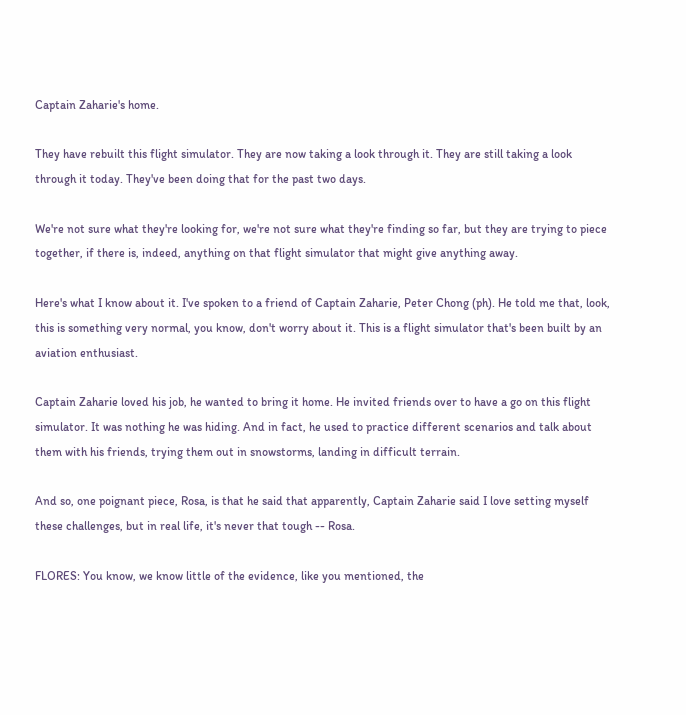Captain Zaharie's home.

They have rebuilt this flight simulator. They are now taking a look through it. They are still taking a look through it today. They've been doing that for the past two days.

We're not sure what they're looking for, we're not sure what they're finding so far, but they are trying to piece together, if there is, indeed, anything on that flight simulator that might give anything away.

Here's what I know about it. I've spoken to a friend of Captain Zaharie, Peter Chong (ph). He told me that, look, this is something very normal, you know, don't worry about it. This is a flight simulator that's been built by an aviation enthusiast.

Captain Zaharie loved his job, he wanted to bring it home. He invited friends over to have a go on this flight simulator. It was nothing he was hiding. And in fact, he used to practice different scenarios and talk about them with his friends, trying them out in snowstorms, landing in difficult terrain.

And so, one poignant piece, Rosa, is that he said that apparently, Captain Zaharie said I love setting myself these challenges, but in real life, it's never that tough -- Rosa.

FLORES: You know, we know little of the evidence, like you mentioned, the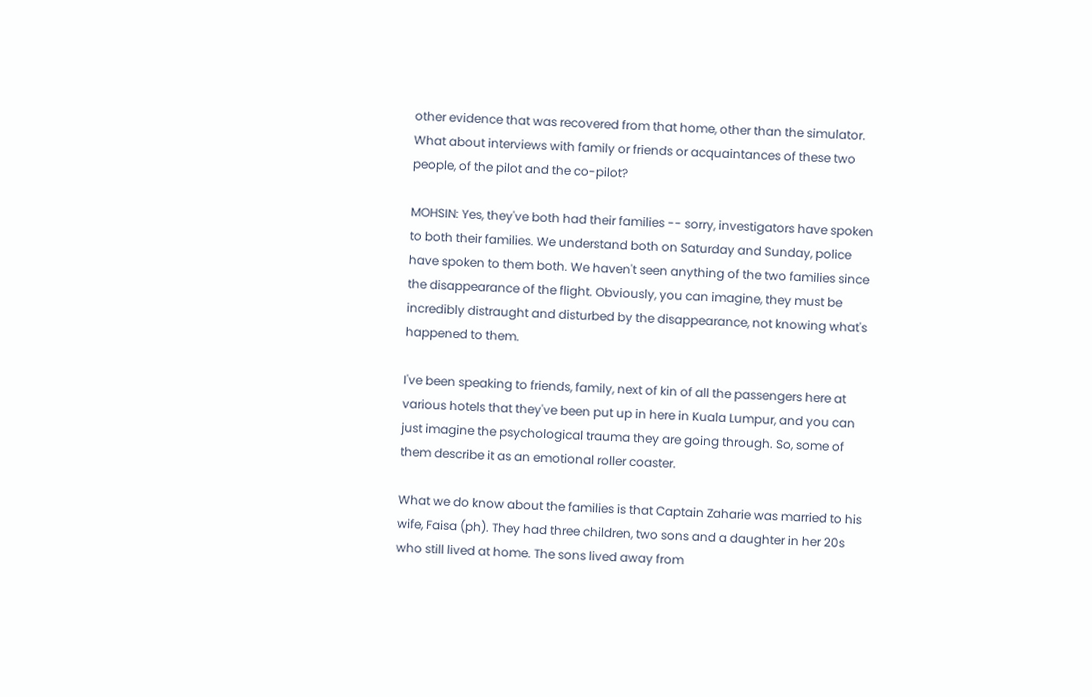other evidence that was recovered from that home, other than the simulator. What about interviews with family or friends or acquaintances of these two people, of the pilot and the co-pilot?

MOHSIN: Yes, they've both had their families -- sorry, investigators have spoken to both their families. We understand both on Saturday and Sunday, police have spoken to them both. We haven't seen anything of the two families since the disappearance of the flight. Obviously, you can imagine, they must be incredibly distraught and disturbed by the disappearance, not knowing what's happened to them.

I've been speaking to friends, family, next of kin of all the passengers here at various hotels that they've been put up in here in Kuala Lumpur, and you can just imagine the psychological trauma they are going through. So, some of them describe it as an emotional roller coaster.

What we do know about the families is that Captain Zaharie was married to his wife, Faisa (ph). They had three children, two sons and a daughter in her 20s who still lived at home. The sons lived away from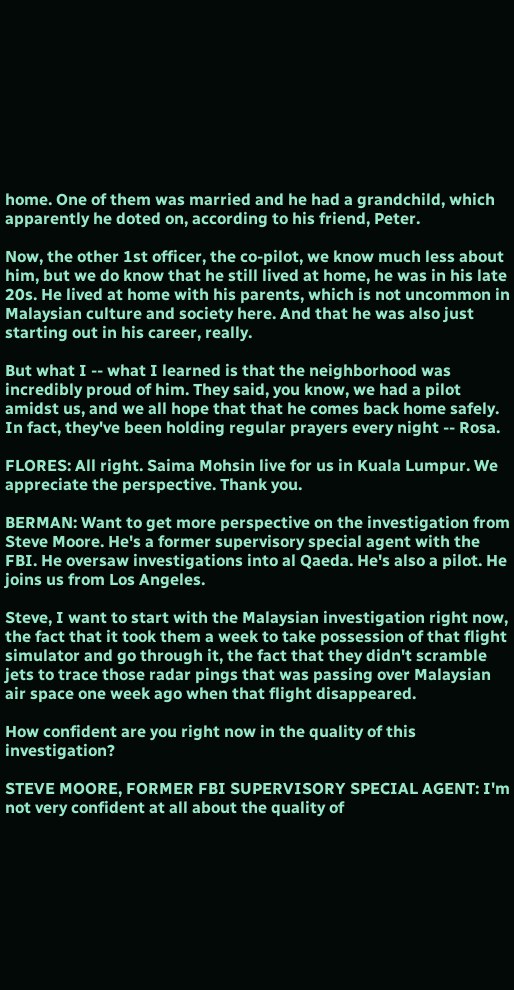home. One of them was married and he had a grandchild, which apparently he doted on, according to his friend, Peter.

Now, the other 1st officer, the co-pilot, we know much less about him, but we do know that he still lived at home, he was in his late 20s. He lived at home with his parents, which is not uncommon in Malaysian culture and society here. And that he was also just starting out in his career, really.

But what I -- what I learned is that the neighborhood was incredibly proud of him. They said, you know, we had a pilot amidst us, and we all hope that that he comes back home safely. In fact, they've been holding regular prayers every night -- Rosa.

FLORES: All right. Saima Mohsin live for us in Kuala Lumpur. We appreciate the perspective. Thank you.

BERMAN: Want to get more perspective on the investigation from Steve Moore. He's a former supervisory special agent with the FBI. He oversaw investigations into al Qaeda. He's also a pilot. He joins us from Los Angeles.

Steve, I want to start with the Malaysian investigation right now, the fact that it took them a week to take possession of that flight simulator and go through it, the fact that they didn't scramble jets to trace those radar pings that was passing over Malaysian air space one week ago when that flight disappeared.

How confident are you right now in the quality of this investigation?

STEVE MOORE, FORMER FBI SUPERVISORY SPECIAL AGENT: I'm not very confident at all about the quality of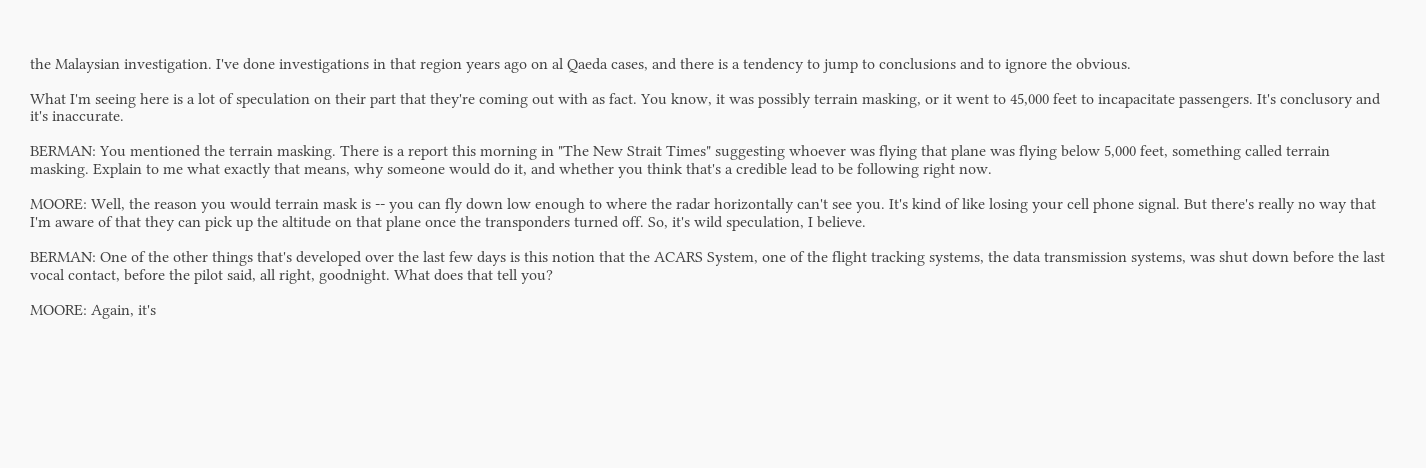the Malaysian investigation. I've done investigations in that region years ago on al Qaeda cases, and there is a tendency to jump to conclusions and to ignore the obvious.

What I'm seeing here is a lot of speculation on their part that they're coming out with as fact. You know, it was possibly terrain masking, or it went to 45,000 feet to incapacitate passengers. It's conclusory and it's inaccurate.

BERMAN: You mentioned the terrain masking. There is a report this morning in "The New Strait Times" suggesting whoever was flying that plane was flying below 5,000 feet, something called terrain masking. Explain to me what exactly that means, why someone would do it, and whether you think that's a credible lead to be following right now.

MOORE: Well, the reason you would terrain mask is -- you can fly down low enough to where the radar horizontally can't see you. It's kind of like losing your cell phone signal. But there's really no way that I'm aware of that they can pick up the altitude on that plane once the transponders turned off. So, it's wild speculation, I believe.

BERMAN: One of the other things that's developed over the last few days is this notion that the ACARS System, one of the flight tracking systems, the data transmission systems, was shut down before the last vocal contact, before the pilot said, all right, goodnight. What does that tell you?

MOORE: Again, it's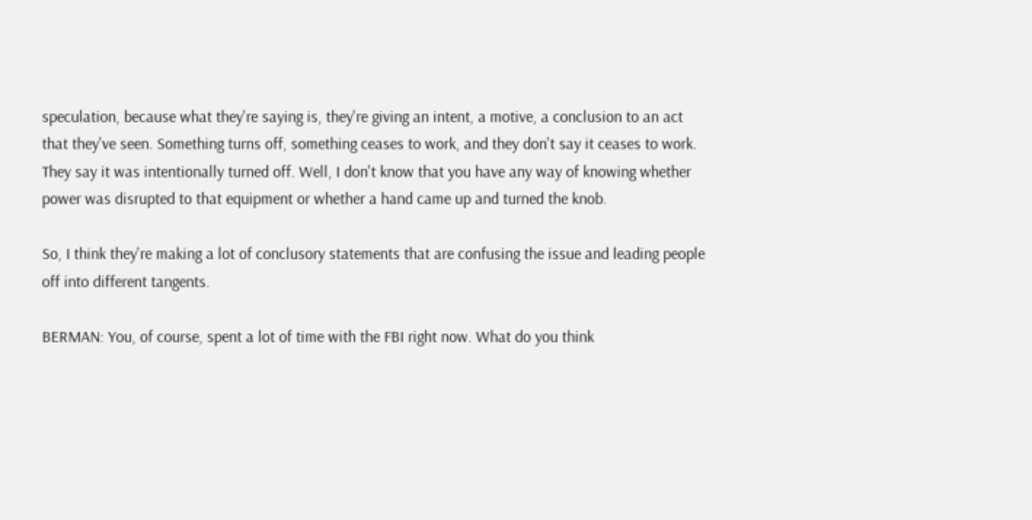speculation, because what they're saying is, they're giving an intent, a motive, a conclusion to an act that they've seen. Something turns off, something ceases to work, and they don't say it ceases to work. They say it was intentionally turned off. Well, I don't know that you have any way of knowing whether power was disrupted to that equipment or whether a hand came up and turned the knob.

So, I think they're making a lot of conclusory statements that are confusing the issue and leading people off into different tangents.

BERMAN: You, of course, spent a lot of time with the FBI right now. What do you think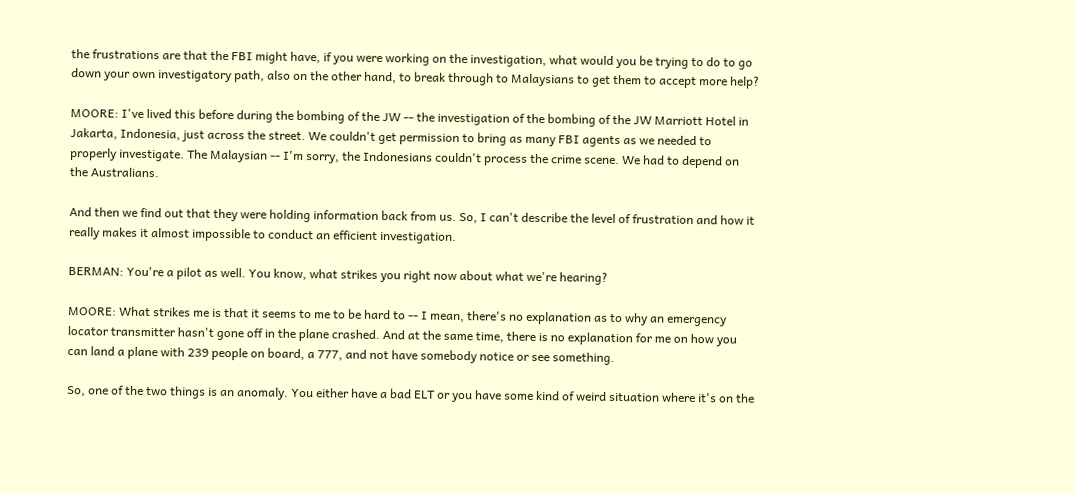the frustrations are that the FBI might have, if you were working on the investigation, what would you be trying to do to go down your own investigatory path, also on the other hand, to break through to Malaysians to get them to accept more help?

MOORE: I've lived this before during the bombing of the JW -- the investigation of the bombing of the JW Marriott Hotel in Jakarta, Indonesia, just across the street. We couldn't get permission to bring as many FBI agents as we needed to properly investigate. The Malaysian -- I'm sorry, the Indonesians couldn't process the crime scene. We had to depend on the Australians.

And then we find out that they were holding information back from us. So, I can't describe the level of frustration and how it really makes it almost impossible to conduct an efficient investigation.

BERMAN: You're a pilot as well. You know, what strikes you right now about what we're hearing?

MOORE: What strikes me is that it seems to me to be hard to -- I mean, there's no explanation as to why an emergency locator transmitter hasn't gone off in the plane crashed. And at the same time, there is no explanation for me on how you can land a plane with 239 people on board, a 777, and not have somebody notice or see something.

So, one of the two things is an anomaly. You either have a bad ELT or you have some kind of weird situation where it's on the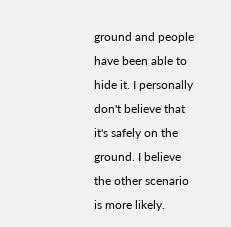ground and people have been able to hide it. I personally don't believe that it's safely on the ground. I believe the other scenario is more likely.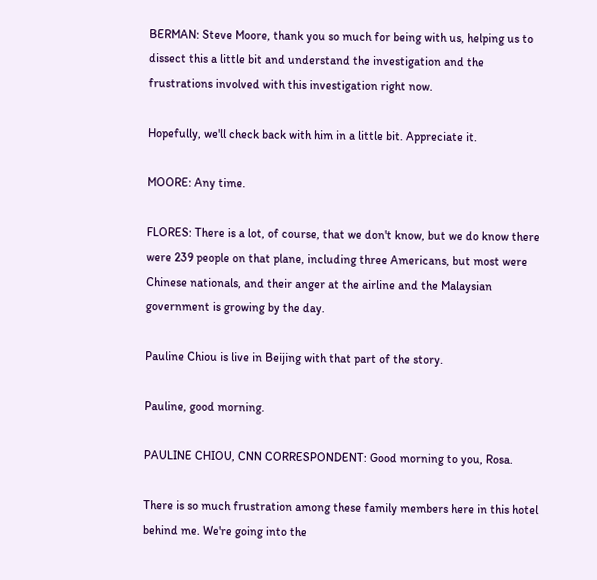BERMAN: Steve Moore, thank you so much for being with us, helping us to dissect this a little bit and understand the investigation and the frustrations involved with this investigation right now.

Hopefully, we'll check back with him in a little bit. Appreciate it.

MOORE: Any time.

FLORES: There is a lot, of course, that we don't know, but we do know there were 239 people on that plane, including three Americans, but most were Chinese nationals, and their anger at the airline and the Malaysian government is growing by the day.

Pauline Chiou is live in Beijing with that part of the story.

Pauline, good morning.

PAULINE CHIOU, CNN CORRESPONDENT: Good morning to you, Rosa.

There is so much frustration among these family members here in this hotel behind me. We're going into the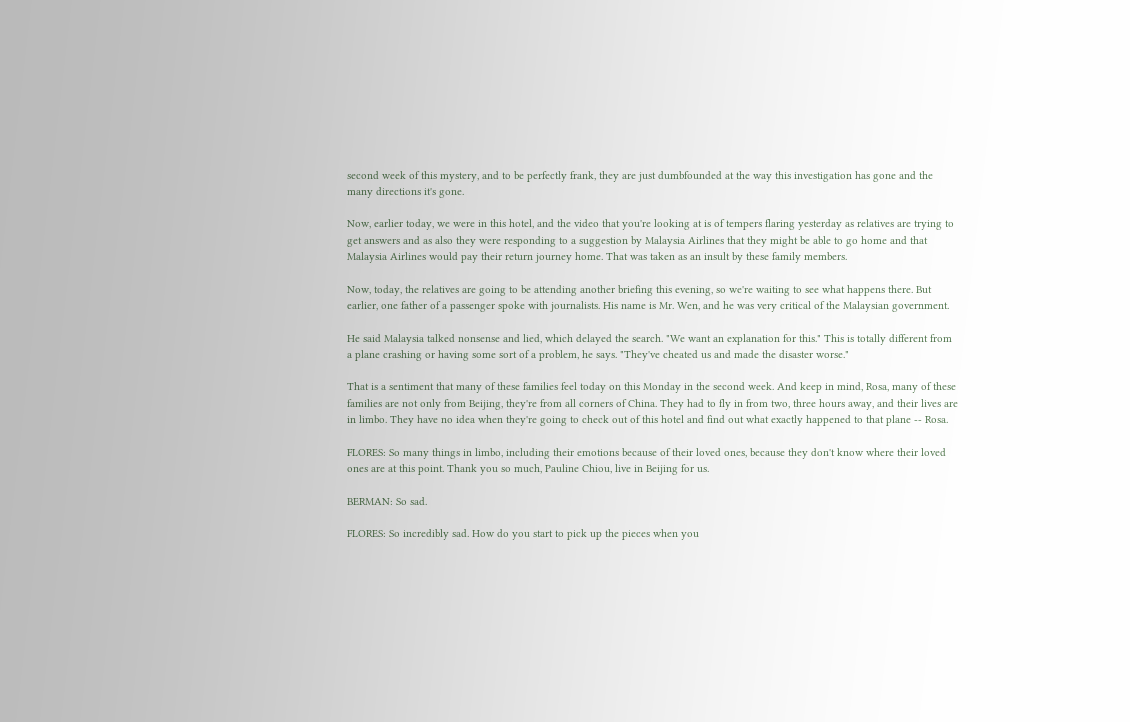second week of this mystery, and to be perfectly frank, they are just dumbfounded at the way this investigation has gone and the many directions it's gone.

Now, earlier today, we were in this hotel, and the video that you're looking at is of tempers flaring yesterday as relatives are trying to get answers and as also they were responding to a suggestion by Malaysia Airlines that they might be able to go home and that Malaysia Airlines would pay their return journey home. That was taken as an insult by these family members.

Now, today, the relatives are going to be attending another briefing this evening, so we're waiting to see what happens there. But earlier, one father of a passenger spoke with journalists. His name is Mr. Wen, and he was very critical of the Malaysian government.

He said Malaysia talked nonsense and lied, which delayed the search. "We want an explanation for this." This is totally different from a plane crashing or having some sort of a problem, he says. "They've cheated us and made the disaster worse."

That is a sentiment that many of these families feel today on this Monday in the second week. And keep in mind, Rosa, many of these families are not only from Beijing, they're from all corners of China. They had to fly in from two, three hours away, and their lives are in limbo. They have no idea when they're going to check out of this hotel and find out what exactly happened to that plane -- Rosa.

FLORES: So many things in limbo, including their emotions because of their loved ones, because they don't know where their loved ones are at this point. Thank you so much, Pauline Chiou, live in Beijing for us.

BERMAN: So sad.

FLORES: So incredibly sad. How do you start to pick up the pieces when you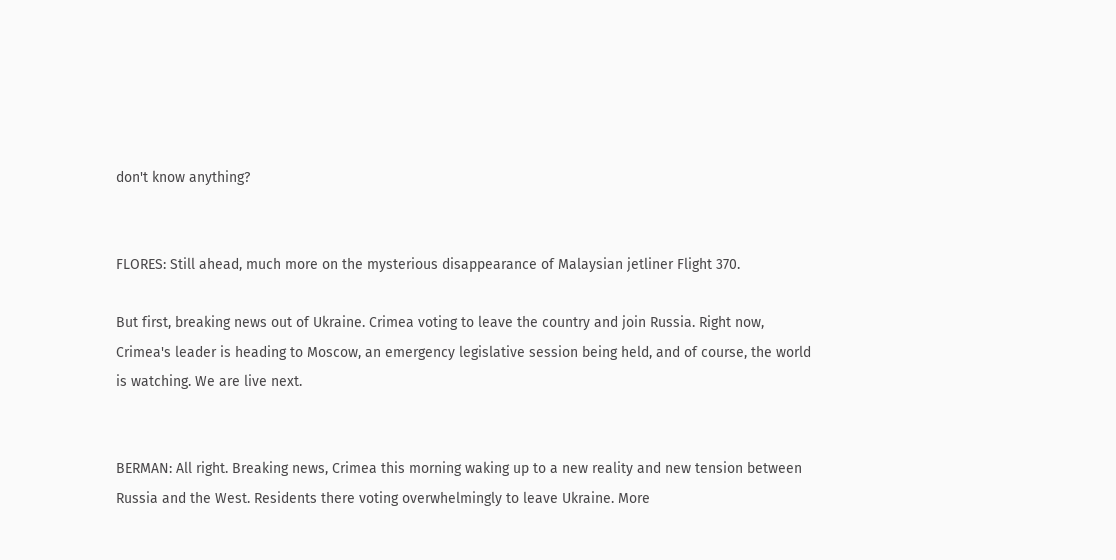don't know anything?


FLORES: Still ahead, much more on the mysterious disappearance of Malaysian jetliner Flight 370.

But first, breaking news out of Ukraine. Crimea voting to leave the country and join Russia. Right now, Crimea's leader is heading to Moscow, an emergency legislative session being held, and of course, the world is watching. We are live next.


BERMAN: All right. Breaking news, Crimea this morning waking up to a new reality and new tension between Russia and the West. Residents there voting overwhelmingly to leave Ukraine. More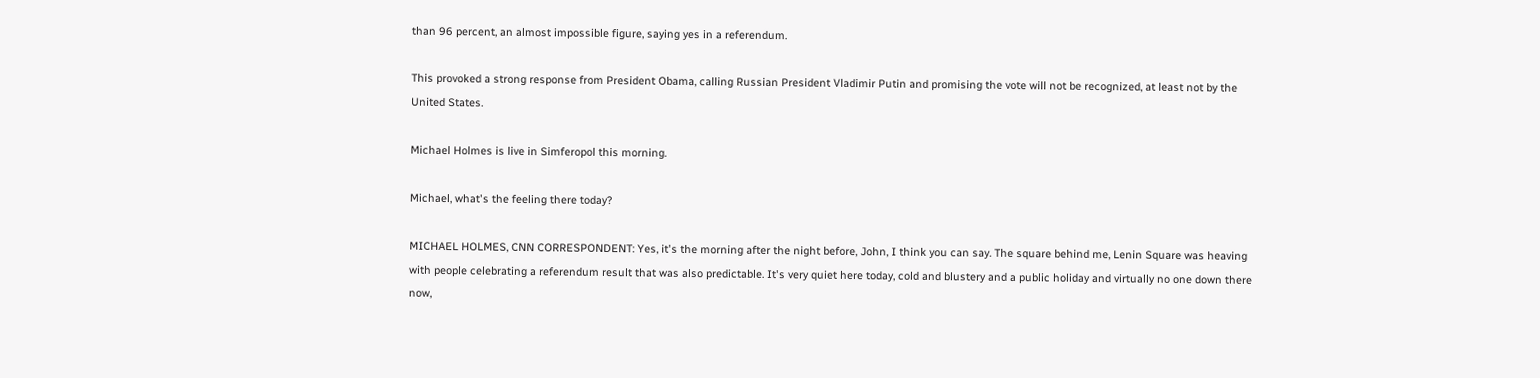than 96 percent, an almost impossible figure, saying yes in a referendum.

This provoked a strong response from President Obama, calling Russian President Vladimir Putin and promising the vote will not be recognized, at least not by the United States.

Michael Holmes is live in Simferopol this morning.

Michael, what's the feeling there today?

MICHAEL HOLMES, CNN CORRESPONDENT: Yes, it's the morning after the night before, John, I think you can say. The square behind me, Lenin Square was heaving with people celebrating a referendum result that was also predictable. It's very quiet here today, cold and blustery and a public holiday and virtually no one down there now,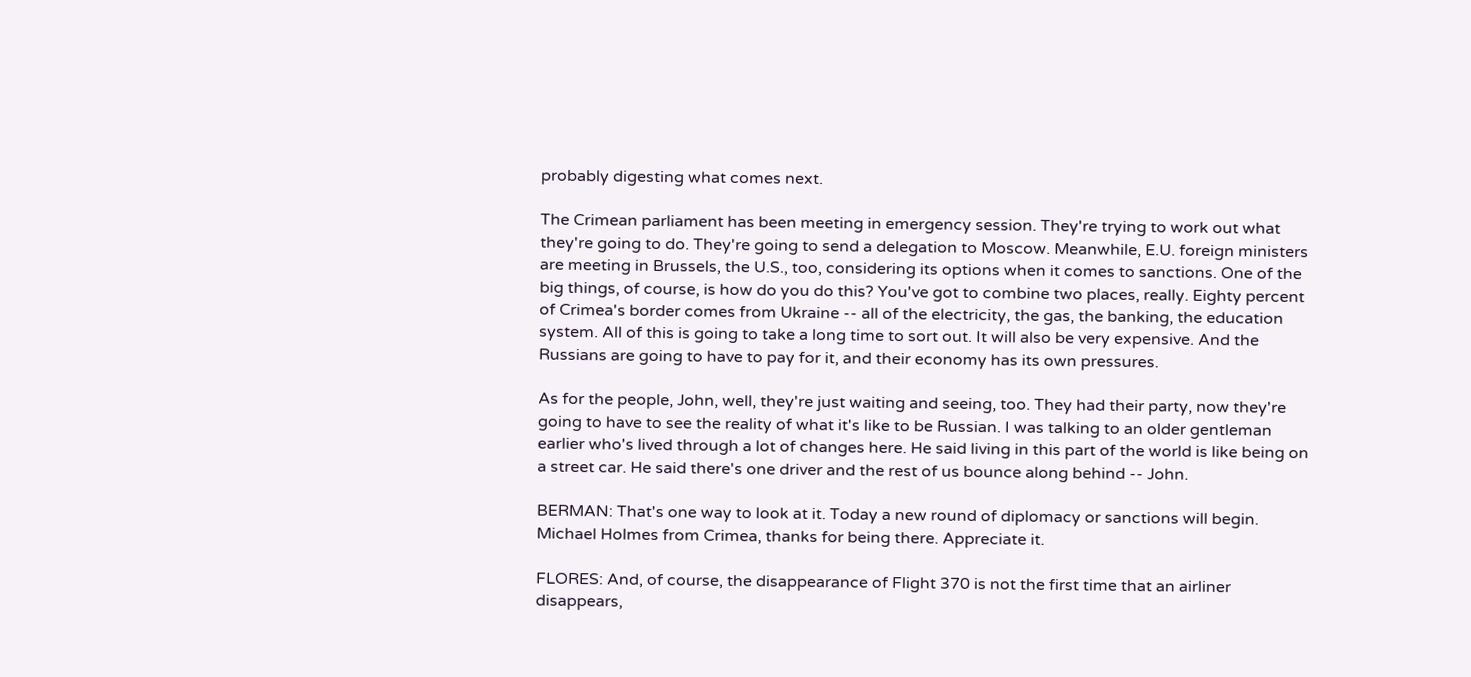probably digesting what comes next.

The Crimean parliament has been meeting in emergency session. They're trying to work out what they're going to do. They're going to send a delegation to Moscow. Meanwhile, E.U. foreign ministers are meeting in Brussels, the U.S., too, considering its options when it comes to sanctions. One of the big things, of course, is how do you do this? You've got to combine two places, really. Eighty percent of Crimea's border comes from Ukraine -- all of the electricity, the gas, the banking, the education system. All of this is going to take a long time to sort out. It will also be very expensive. And the Russians are going to have to pay for it, and their economy has its own pressures.

As for the people, John, well, they're just waiting and seeing, too. They had their party, now they're going to have to see the reality of what it's like to be Russian. I was talking to an older gentleman earlier who's lived through a lot of changes here. He said living in this part of the world is like being on a street car. He said there's one driver and the rest of us bounce along behind -- John.

BERMAN: That's one way to look at it. Today a new round of diplomacy or sanctions will begin. Michael Holmes from Crimea, thanks for being there. Appreciate it.

FLORES: And, of course, the disappearance of Flight 370 is not the first time that an airliner disappears,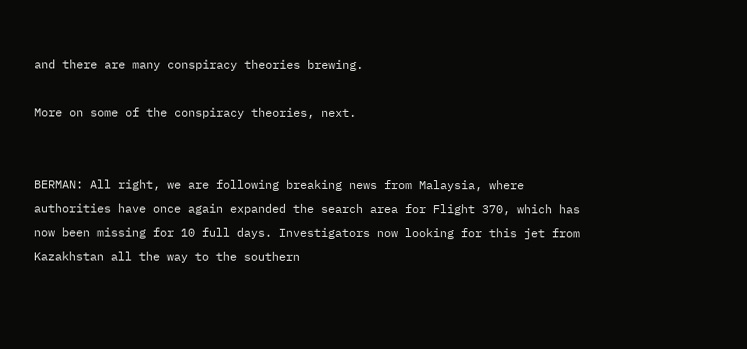and there are many conspiracy theories brewing.

More on some of the conspiracy theories, next.


BERMAN: All right, we are following breaking news from Malaysia, where authorities have once again expanded the search area for Flight 370, which has now been missing for 10 full days. Investigators now looking for this jet from Kazakhstan all the way to the southern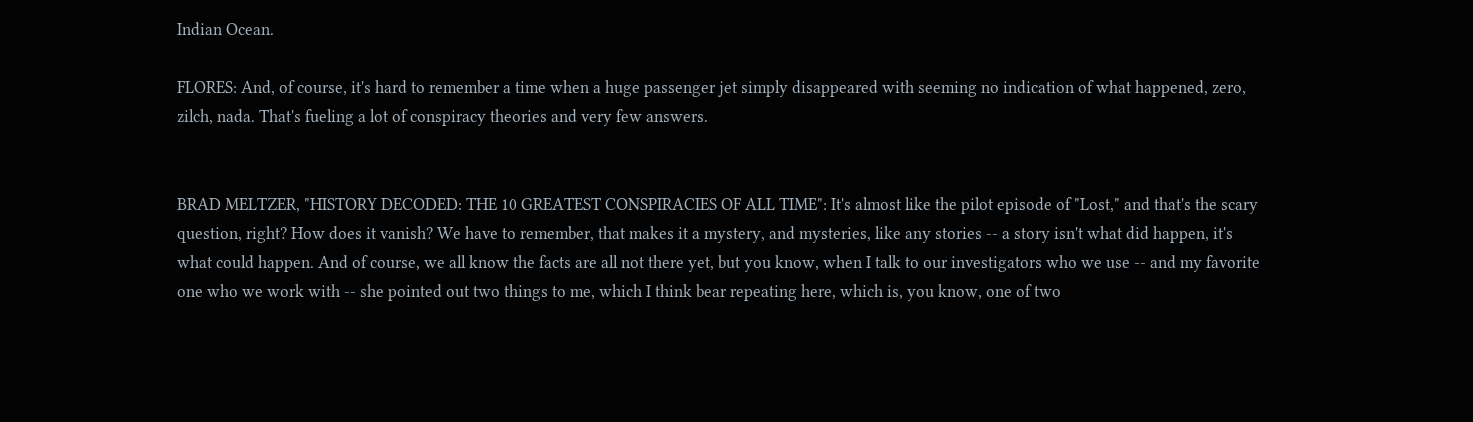Indian Ocean.

FLORES: And, of course, it's hard to remember a time when a huge passenger jet simply disappeared with seeming no indication of what happened, zero, zilch, nada. That's fueling a lot of conspiracy theories and very few answers.


BRAD MELTZER, "HISTORY DECODED: THE 10 GREATEST CONSPIRACIES OF ALL TIME": It's almost like the pilot episode of "Lost," and that's the scary question, right? How does it vanish? We have to remember, that makes it a mystery, and mysteries, like any stories -- a story isn't what did happen, it's what could happen. And of course, we all know the facts are all not there yet, but you know, when I talk to our investigators who we use -- and my favorite one who we work with -- she pointed out two things to me, which I think bear repeating here, which is, you know, one of two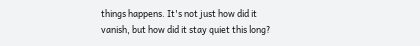things happens. It's not just how did it vanish, but how did it stay quiet this long?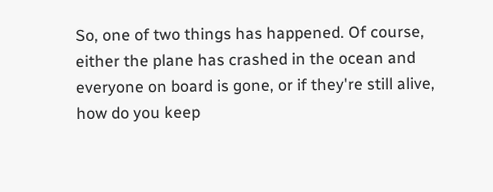So, one of two things has happened. Of course, either the plane has crashed in the ocean and everyone on board is gone, or if they're still alive, how do you keep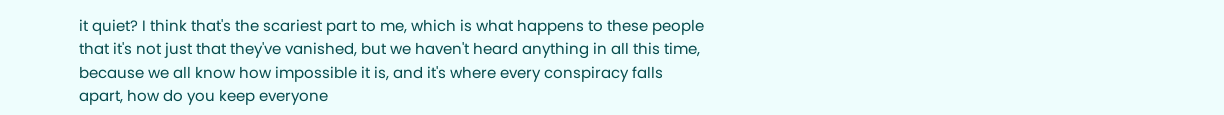it quiet? I think that's the scariest part to me, which is what happens to these people that it's not just that they've vanished, but we haven't heard anything in all this time, because we all know how impossible it is, and it's where every conspiracy falls apart, how do you keep everyone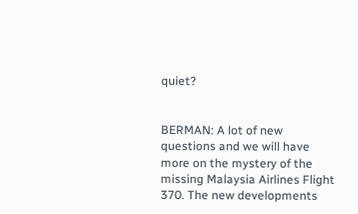quiet?


BERMAN: A lot of new questions and we will have more on the mystery of the missing Malaysia Airlines Flight 370. The new developments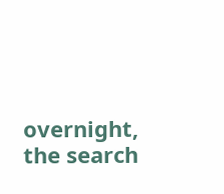overnight, the search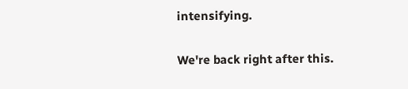intensifying.

We're back right after this.